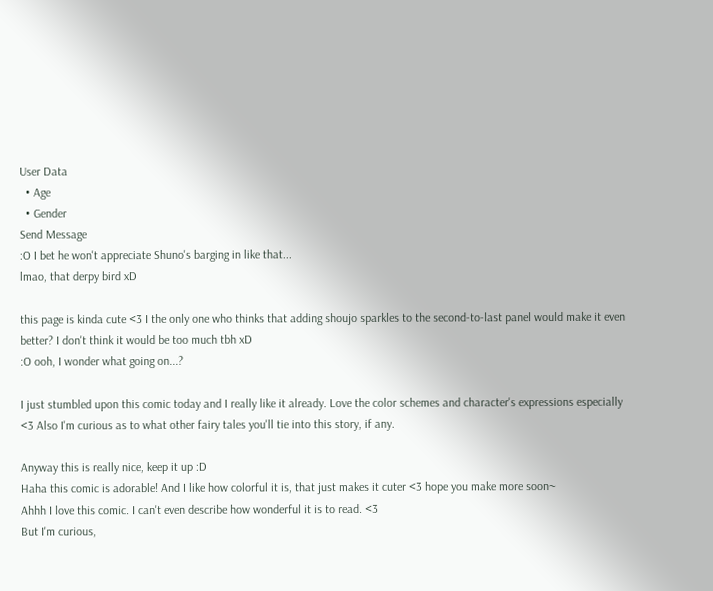User Data
  • Age
  • Gender
Send Message
:O I bet he won't appreciate Shuno's barging in like that...
lmao, that derpy bird xD

this page is kinda cute <3 I the only one who thinks that adding shoujo sparkles to the second-to-last panel would make it even better? I don't think it would be too much tbh xD
:O ooh, I wonder what going on...?

I just stumbled upon this comic today and I really like it already. Love the color schemes and character's expressions especially <3 Also I'm curious as to what other fairy tales you'll tie into this story, if any.

Anyway this is really nice, keep it up :D
Haha this comic is adorable! And I like how colorful it is, that just makes it cuter <3 hope you make more soon~
Ahhh I love this comic. I can't even describe how wonderful it is to read. <3
But I'm curious,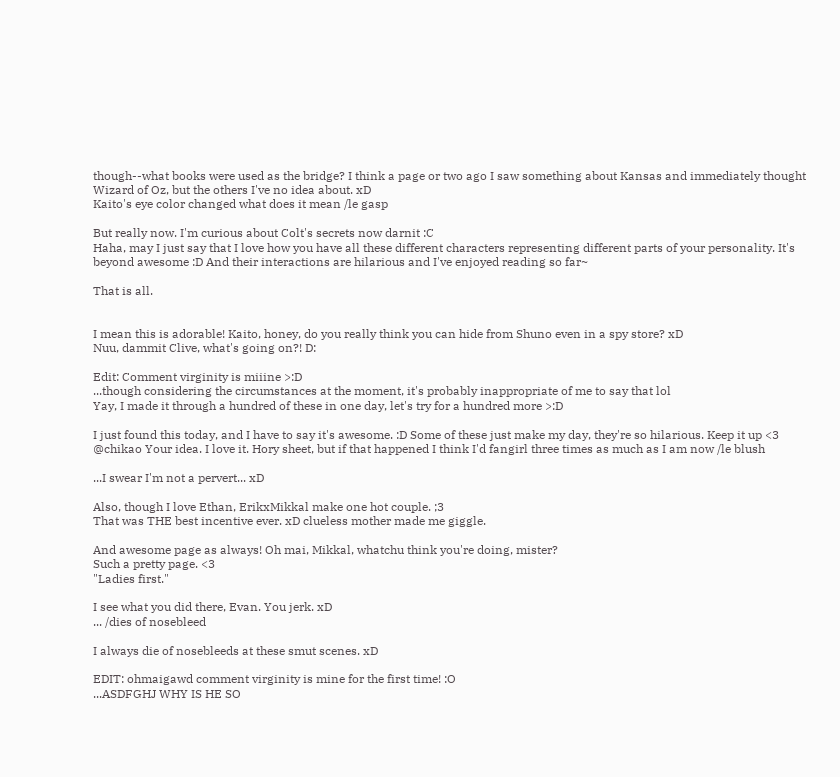though--what books were used as the bridge? I think a page or two ago I saw something about Kansas and immediately thought Wizard of Oz, but the others I've no idea about. xD
Kaito's eye color changed what does it mean /le gasp

But really now. I'm curious about Colt's secrets now darnit :C
Haha, may I just say that I love how you have all these different characters representing different parts of your personality. It's beyond awesome :D And their interactions are hilarious and I've enjoyed reading so far~

That is all.


I mean this is adorable! Kaito, honey, do you really think you can hide from Shuno even in a spy store? xD
Nuu, dammit Clive, what's going on?! D:

Edit: Comment virginity is miiine >:D
...though considering the circumstances at the moment, it's probably inappropriate of me to say that lol
Yay, I made it through a hundred of these in one day, let's try for a hundred more >:D

I just found this today, and I have to say it's awesome. :D Some of these just make my day, they're so hilarious. Keep it up <3
@chikao Your idea. I love it. Hory sheet, but if that happened I think I'd fangirl three times as much as I am now /le blush

...I swear I'm not a pervert... xD

Also, though I love Ethan, ErikxMikkal make one hot couple. ;3
That was THE best incentive ever. xD clueless mother made me giggle.

And awesome page as always! Oh mai, Mikkal, whatchu think you're doing, mister?
Such a pretty page. <3
"Ladies first."

I see what you did there, Evan. You jerk. xD
... /dies of nosebleed

I always die of nosebleeds at these smut scenes. xD

EDIT: ohmaigawd comment virginity is mine for the first time! :O
...ASDFGHJ WHY IS HE SO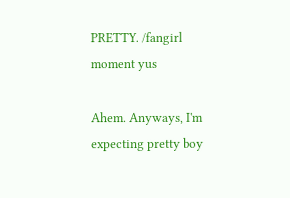PRETTY. /fangirl moment yus

Ahem. Anyways, I'm expecting pretty boy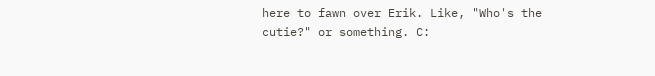here to fawn over Erik. Like, "Who's the cutie?" or something. C: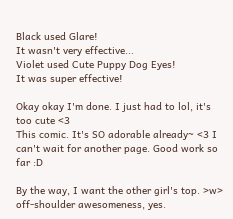Black used Glare!
It wasn't very effective...
Violet used Cute Puppy Dog Eyes!
It was super effective!

Okay okay I'm done. I just had to lol, it's too cute <3
This comic. It's SO adorable already~ <3 I can't wait for another page. Good work so far :D

By the way, I want the other girl's top. >w> off-shoulder awesomeness, yes.